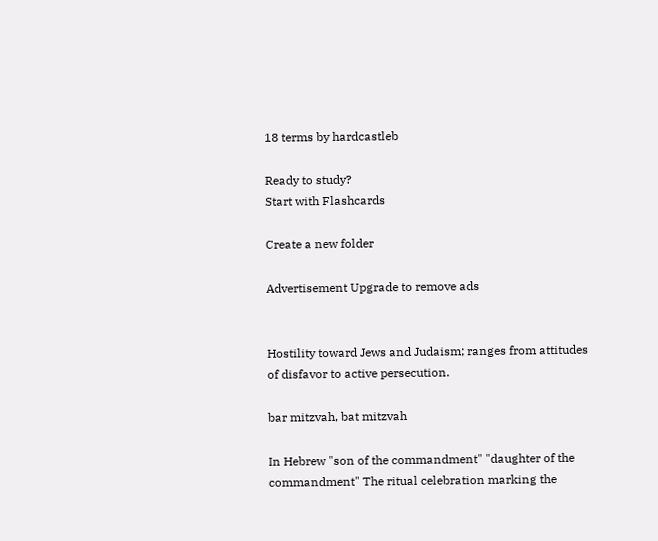18 terms by hardcastleb

Ready to study?
Start with Flashcards

Create a new folder

Advertisement Upgrade to remove ads


Hostility toward Jews and Judaism; ranges from attitudes of disfavor to active persecution.

bar mitzvah, bat mitzvah

In Hebrew "son of the commandment" "daughter of the commandment" The ritual celebration marking the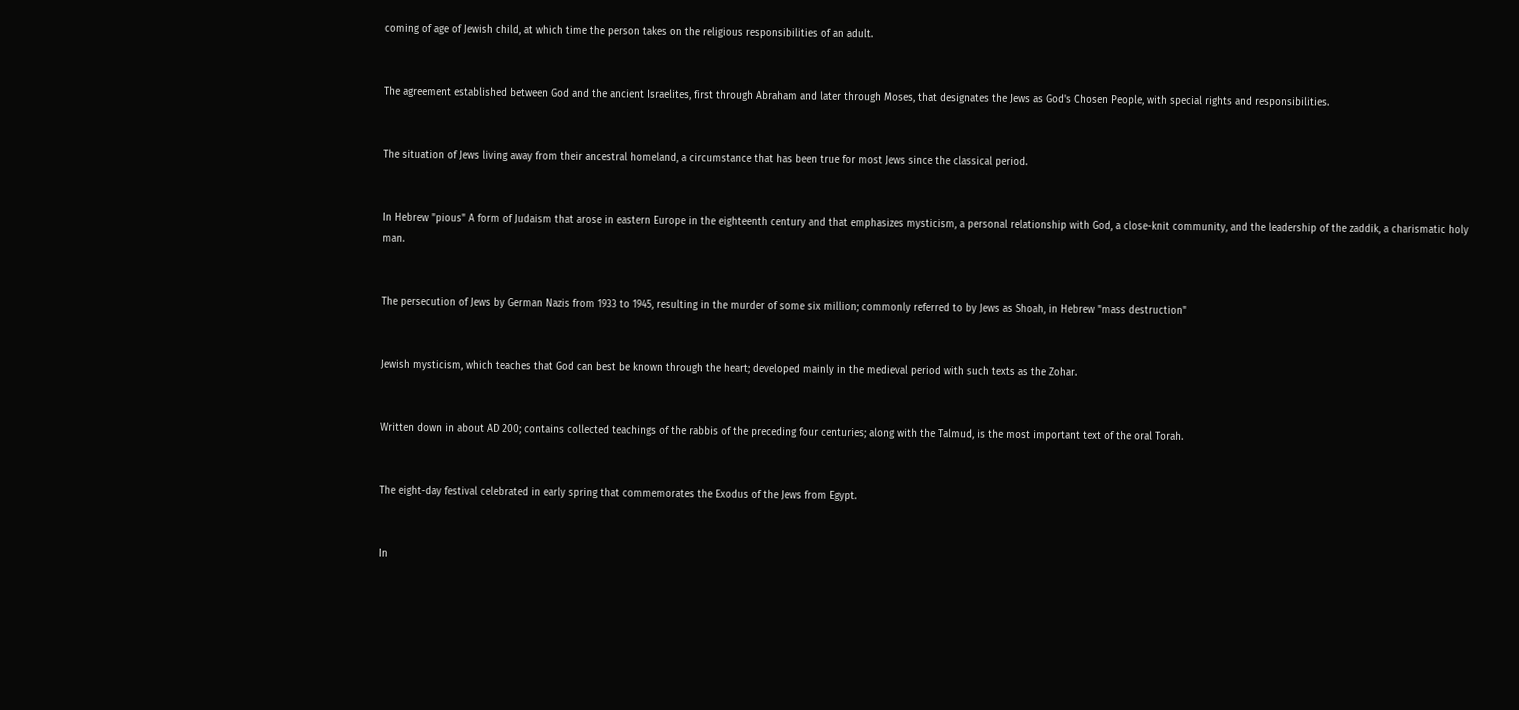coming of age of Jewish child, at which time the person takes on the religious responsibilities of an adult.


The agreement established between God and the ancient Israelites, first through Abraham and later through Moses, that designates the Jews as God's Chosen People, with special rights and responsibilities.


The situation of Jews living away from their ancestral homeland, a circumstance that has been true for most Jews since the classical period.


In Hebrew "pious" A form of Judaism that arose in eastern Europe in the eighteenth century and that emphasizes mysticism, a personal relationship with God, a close-knit community, and the leadership of the zaddik, a charismatic holy man.


The persecution of Jews by German Nazis from 1933 to 1945, resulting in the murder of some six million; commonly referred to by Jews as Shoah, in Hebrew "mass destruction"


Jewish mysticism, which teaches that God can best be known through the heart; developed mainly in the medieval period with such texts as the Zohar.


Written down in about AD 200; contains collected teachings of the rabbis of the preceding four centuries; along with the Talmud, is the most important text of the oral Torah.


The eight-day festival celebrated in early spring that commemorates the Exodus of the Jews from Egypt.


In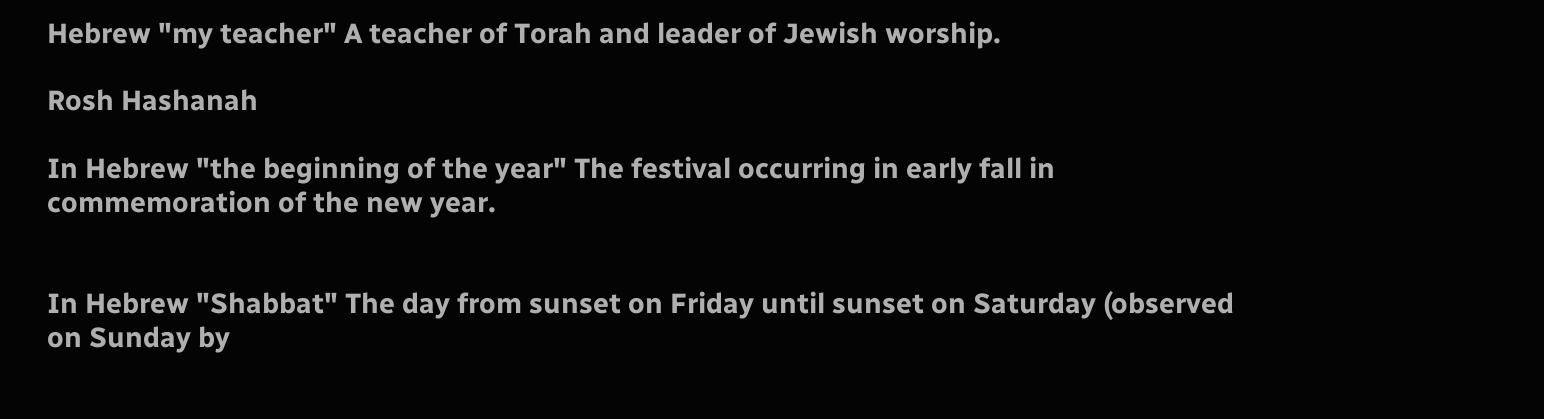Hebrew "my teacher" A teacher of Torah and leader of Jewish worship.

Rosh Hashanah

In Hebrew "the beginning of the year" The festival occurring in early fall in commemoration of the new year.


In Hebrew "Shabbat" The day from sunset on Friday until sunset on Saturday (observed on Sunday by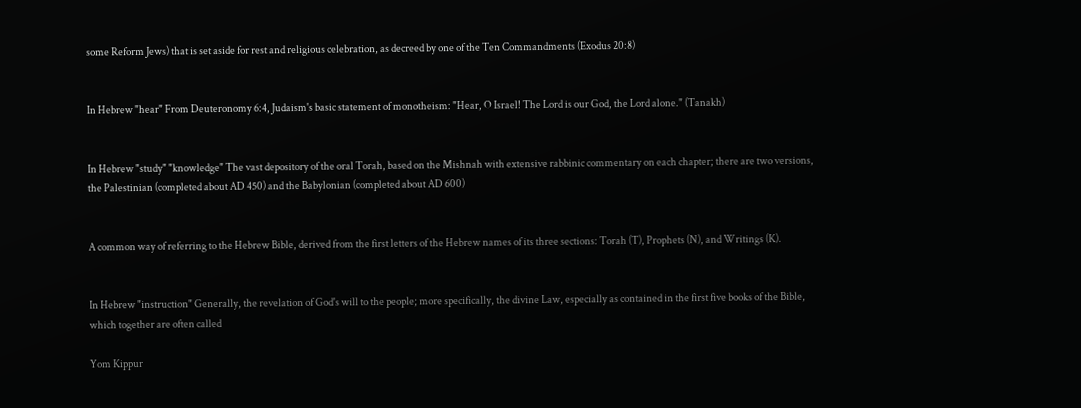some Reform Jews) that is set aside for rest and religious celebration, as decreed by one of the Ten Commandments (Exodus 20:8)


In Hebrew "hear" From Deuteronomy 6:4, Judaism's basic statement of monotheism: "Hear, O Israel! The Lord is our God, the Lord alone." (Tanakh)


In Hebrew "study" "knowledge" The vast depository of the oral Torah, based on the Mishnah with extensive rabbinic commentary on each chapter; there are two versions, the Palestinian (completed about AD 450) and the Babylonian (completed about AD 600)


A common way of referring to the Hebrew Bible, derived from the first letters of the Hebrew names of its three sections: Torah (T), Prophets (N), and Writings (K).


In Hebrew "instruction" Generally, the revelation of God's will to the people; more specifically, the divine Law, especially as contained in the first five books of the Bible, which together are often called

Yom Kippur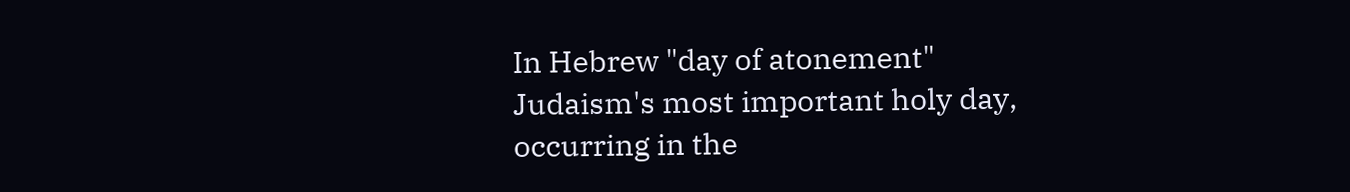In Hebrew "day of atonement" Judaism's most important holy day, occurring in the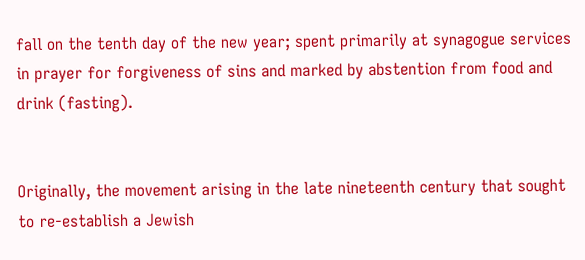fall on the tenth day of the new year; spent primarily at synagogue services in prayer for forgiveness of sins and marked by abstention from food and drink (fasting).


Originally, the movement arising in the late nineteenth century that sought to re-establish a Jewish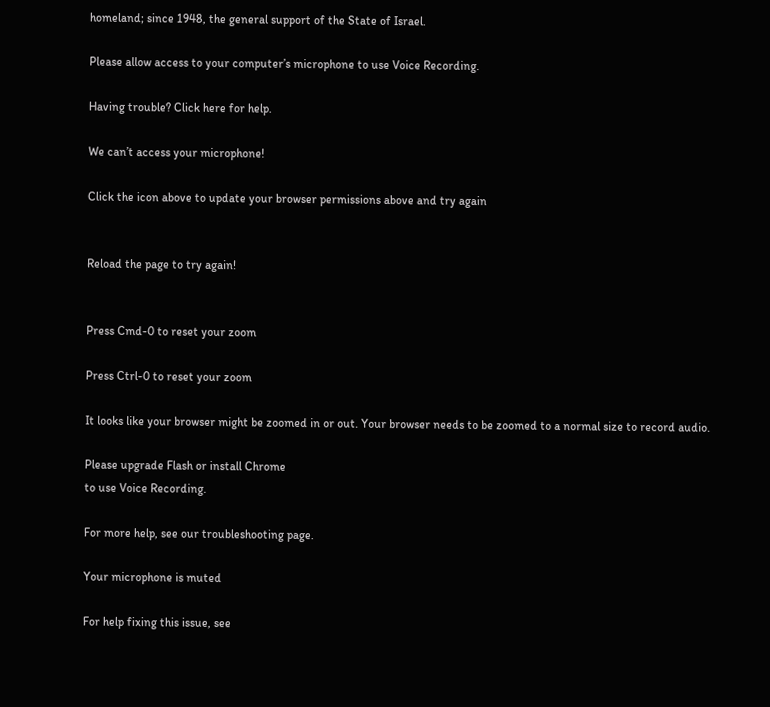homeland; since 1948, the general support of the State of Israel.

Please allow access to your computer’s microphone to use Voice Recording.

Having trouble? Click here for help.

We can’t access your microphone!

Click the icon above to update your browser permissions above and try again


Reload the page to try again!


Press Cmd-0 to reset your zoom

Press Ctrl-0 to reset your zoom

It looks like your browser might be zoomed in or out. Your browser needs to be zoomed to a normal size to record audio.

Please upgrade Flash or install Chrome
to use Voice Recording.

For more help, see our troubleshooting page.

Your microphone is muted

For help fixing this issue, see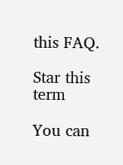this FAQ.

Star this term

You can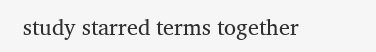study starred terms together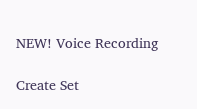NEW! Voice Recording

Create Set